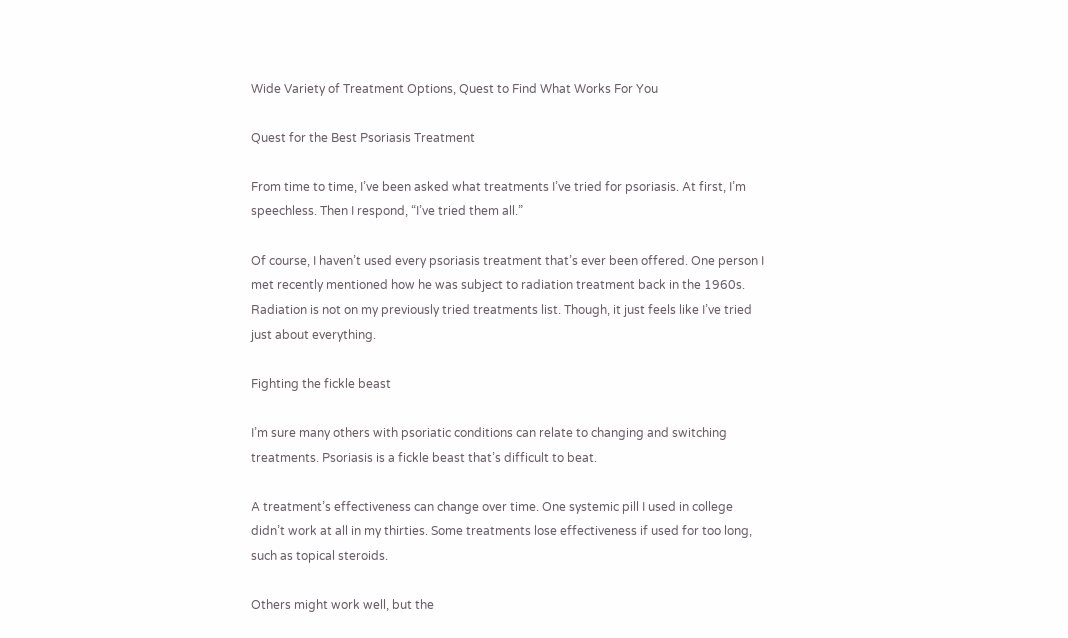Wide Variety of Treatment Options, Quest to Find What Works For You

Quest for the Best Psoriasis Treatment

From time to time, I’ve been asked what treatments I’ve tried for psoriasis. At first, I’m speechless. Then I respond, “I’ve tried them all.”

Of course, I haven’t used every psoriasis treatment that’s ever been offered. One person I met recently mentioned how he was subject to radiation treatment back in the 1960s. Radiation is not on my previously tried treatments list. Though, it just feels like I’ve tried just about everything.

Fighting the fickle beast

I’m sure many others with psoriatic conditions can relate to changing and switching treatments. Psoriasis is a fickle beast that’s difficult to beat.

A treatment’s effectiveness can change over time. One systemic pill I used in college didn’t work at all in my thirties. Some treatments lose effectiveness if used for too long, such as topical steroids.

Others might work well, but the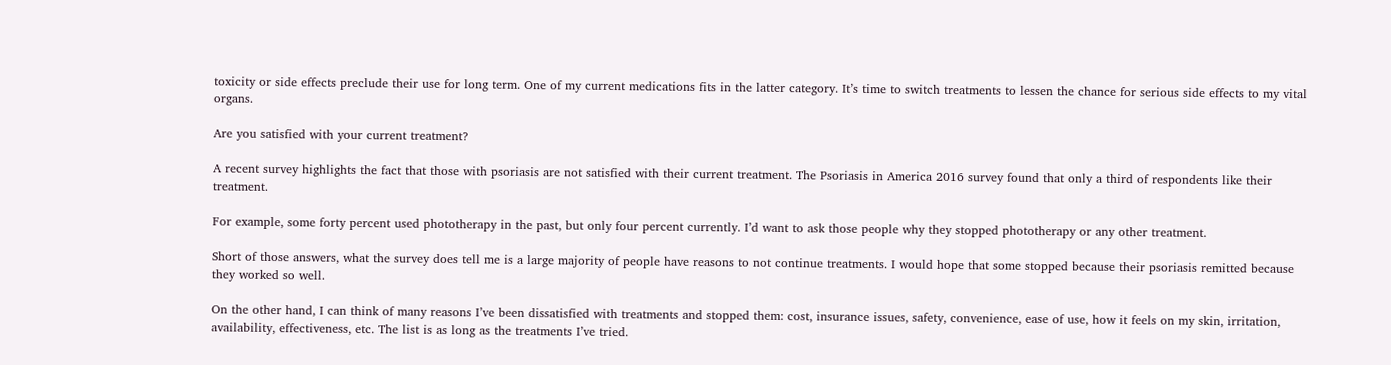toxicity or side effects preclude their use for long term. One of my current medications fits in the latter category. It’s time to switch treatments to lessen the chance for serious side effects to my vital organs.

Are you satisfied with your current treatment?

A recent survey highlights the fact that those with psoriasis are not satisfied with their current treatment. The Psoriasis in America 2016 survey found that only a third of respondents like their treatment.

For example, some forty percent used phototherapy in the past, but only four percent currently. I’d want to ask those people why they stopped phototherapy or any other treatment.

Short of those answers, what the survey does tell me is a large majority of people have reasons to not continue treatments. I would hope that some stopped because their psoriasis remitted because they worked so well.

On the other hand, I can think of many reasons I’ve been dissatisfied with treatments and stopped them: cost, insurance issues, safety, convenience, ease of use, how it feels on my skin, irritation, availability, effectiveness, etc. The list is as long as the treatments I’ve tried.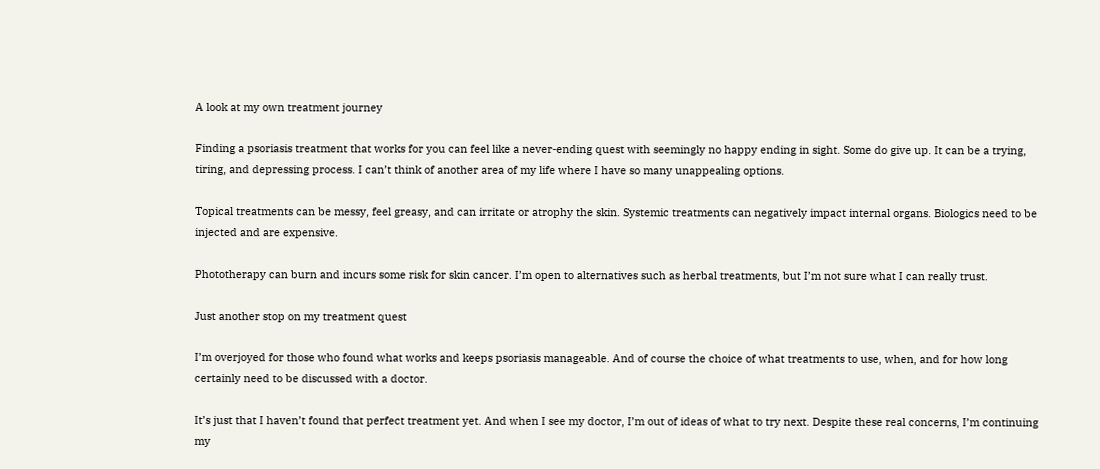A look at my own treatment journey

Finding a psoriasis treatment that works for you can feel like a never-ending quest with seemingly no happy ending in sight. Some do give up. It can be a trying, tiring, and depressing process. I can’t think of another area of my life where I have so many unappealing options.

Topical treatments can be messy, feel greasy, and can irritate or atrophy the skin. Systemic treatments can negatively impact internal organs. Biologics need to be injected and are expensive.

Phototherapy can burn and incurs some risk for skin cancer. I’m open to alternatives such as herbal treatments, but I’m not sure what I can really trust.

Just another stop on my treatment quest

I’m overjoyed for those who found what works and keeps psoriasis manageable. And of course the choice of what treatments to use, when, and for how long certainly need to be discussed with a doctor.

It’s just that I haven’t found that perfect treatment yet. And when I see my doctor, I’m out of ideas of what to try next. Despite these real concerns, I’m continuing my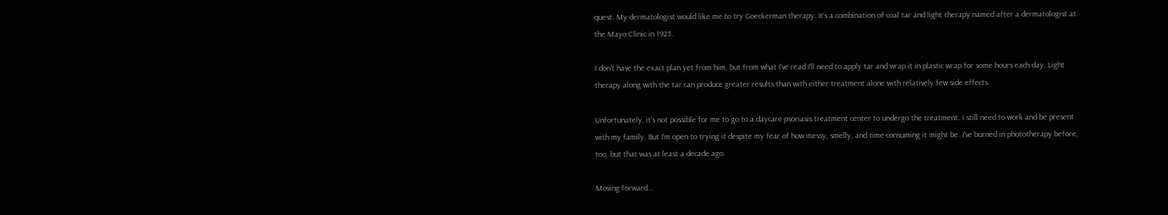quest. My dermatologist would like me to try Goeckerman therapy. It’s a combination of coal tar and light therapy named after a dermatologist at the Mayo Clinic in 1925.

I don’t have the exact plan yet from him, but from what I’ve read I’ll need to apply tar and wrap it in plastic wrap for some hours each day. Light therapy along with the tar can produce greater results than with either treatment alone with relatively few side effects.

Unfortunately, it’s not possible for me to go to a daycare psoriasis treatment center to undergo the treatment. I still need to work and be present with my family. But I’m open to trying it despite my fear of how messy, smelly, and time-consuming it might be. I’ve burned in phototherapy before, too, but that was at least a decade ago.

Moving forward...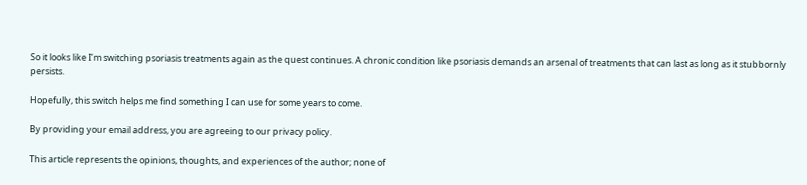So it looks like I’m switching psoriasis treatments again as the quest continues. A chronic condition like psoriasis demands an arsenal of treatments that can last as long as it stubbornly persists.

Hopefully, this switch helps me find something I can use for some years to come.

By providing your email address, you are agreeing to our privacy policy.

This article represents the opinions, thoughts, and experiences of the author; none of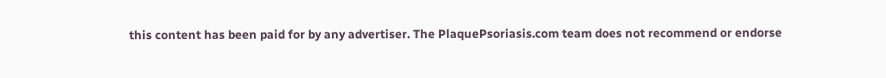this content has been paid for by any advertiser. The PlaquePsoriasis.com team does not recommend or endorse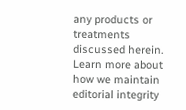any products or treatments discussed herein. Learn more about how we maintain editorial integrity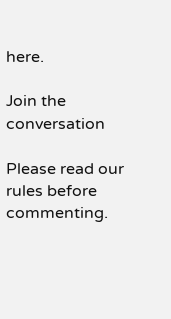here.

Join the conversation

Please read our rules before commenting.